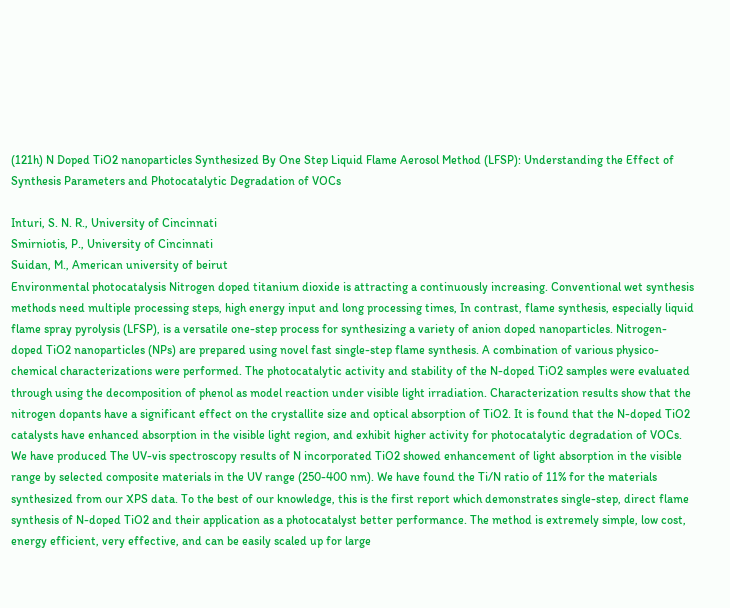(121h) N Doped TiO2 nanoparticles Synthesized By One Step Liquid Flame Aerosol Method (LFSP): Understanding the Effect of Synthesis Parameters and Photocatalytic Degradation of VOCs

Inturi, S. N. R., University of Cincinnati
Smirniotis, P., University of Cincinnati
Suidan, M., American university of beirut
Environmental photocatalysis Nitrogen doped titanium dioxide is attracting a continuously increasing. Conventional wet synthesis methods need multiple processing steps, high energy input and long processing times, In contrast, flame synthesis, especially liquid flame spray pyrolysis (LFSP), is a versatile one-step process for synthesizing a variety of anion doped nanoparticles. Nitrogen-doped TiO2 nanoparticles (NPs) are prepared using novel fast single-step flame synthesis. A combination of various physico-chemical characterizations were performed. The photocatalytic activity and stability of the N-doped TiO2 samples were evaluated through using the decomposition of phenol as model reaction under visible light irradiation. Characterization results show that the nitrogen dopants have a significant effect on the crystallite size and optical absorption of TiO2. It is found that the N-doped TiO2 catalysts have enhanced absorption in the visible light region, and exhibit higher activity for photocatalytic degradation of VOCs. We have produced The UV-vis spectroscopy results of N incorporated TiO2 showed enhancement of light absorption in the visible range by selected composite materials in the UV range (250-400 nm). We have found the Ti/N ratio of 11% for the materials synthesized from our XPS data. To the best of our knowledge, this is the first report which demonstrates single-step, direct flame synthesis of N-doped TiO2 and their application as a photocatalyst better performance. The method is extremely simple, low cost, energy efficient, very effective, and can be easily scaled up for large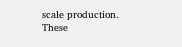scale production. These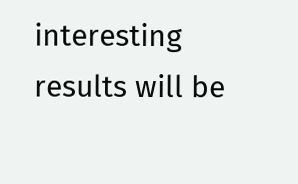interesting results will be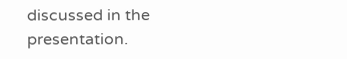discussed in the presentation.